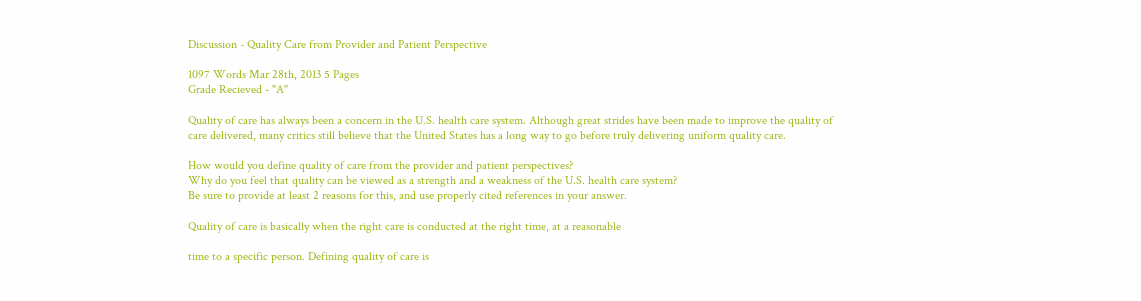Discussion - Quality Care from Provider and Patient Perspective

1097 Words Mar 28th, 2013 5 Pages
Grade Recieved - "A"

Quality of care has always been a concern in the U.S. health care system. Although great strides have been made to improve the quality of care delivered, many critics still believe that the United States has a long way to go before truly delivering uniform quality care.

How would you define quality of care from the provider and patient perspectives?
Why do you feel that quality can be viewed as a strength and a weakness of the U.S. health care system?
Be sure to provide at least 2 reasons for this, and use properly cited references in your answer.

Quality of care is basically when the right care is conducted at the right time, at a reasonable

time to a specific person. Defining quality of care is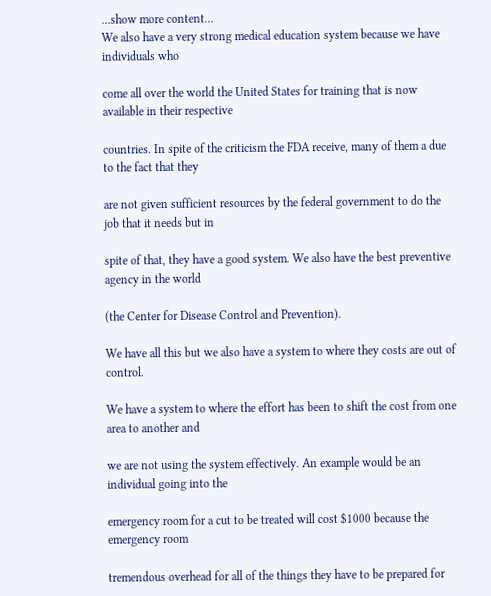…show more content…
We also have a very strong medical education system because we have individuals who

come all over the world the United States for training that is now available in their respective

countries. In spite of the criticism the FDA receive, many of them a due to the fact that they

are not given sufficient resources by the federal government to do the job that it needs but in

spite of that, they have a good system. We also have the best preventive agency in the world

(the Center for Disease Control and Prevention).

We have all this but we also have a system to where they costs are out of control.

We have a system to where the effort has been to shift the cost from one area to another and

we are not using the system effectively. An example would be an individual going into the

emergency room for a cut to be treated will cost $1000 because the emergency room

tremendous overhead for all of the things they have to be prepared for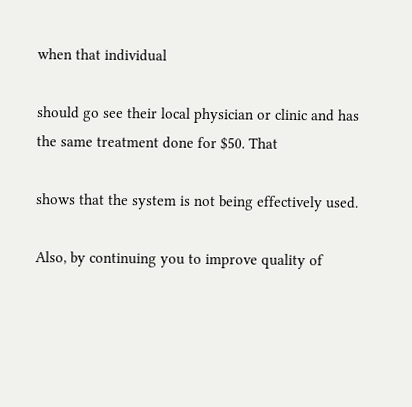when that individual

should go see their local physician or clinic and has the same treatment done for $50. That

shows that the system is not being effectively used.

Also, by continuing you to improve quality of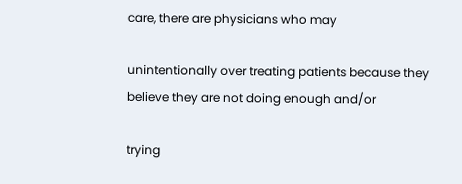care, there are physicians who may

unintentionally over treating patients because they believe they are not doing enough and/or

trying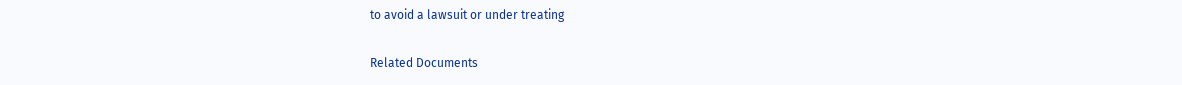to avoid a lawsuit or under treating

Related Documents